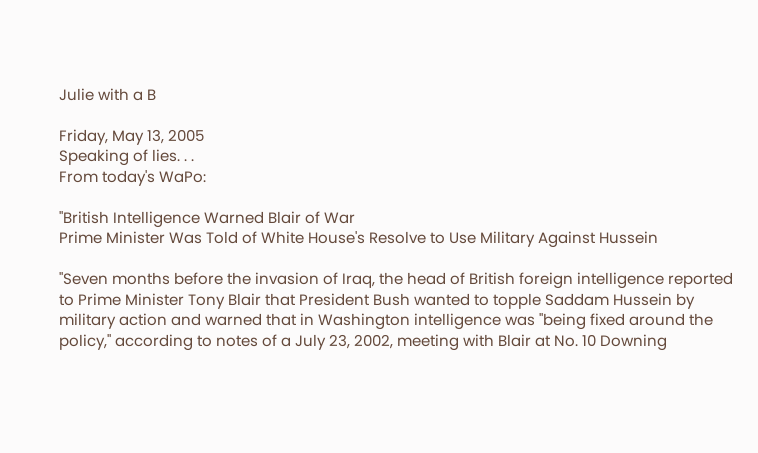Julie with a B

Friday, May 13, 2005
Speaking of lies. . .
From today's WaPo:

"British Intelligence Warned Blair of War
Prime Minister Was Told of White House's Resolve to Use Military Against Hussein

"Seven months before the invasion of Iraq, the head of British foreign intelligence reported to Prime Minister Tony Blair that President Bush wanted to topple Saddam Hussein by military action and warned that in Washington intelligence was "being fixed around the policy," according to notes of a July 23, 2002, meeting with Blair at No. 10 Downing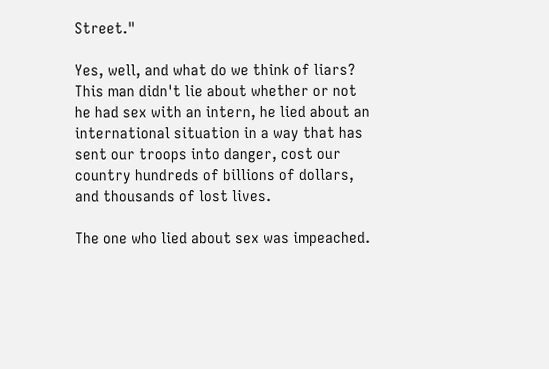Street."

Yes, well, and what do we think of liars? This man didn't lie about whether or not he had sex with an intern, he lied about an international situation in a way that has sent our troops into danger, cost our country hundreds of billions of dollars, and thousands of lost lives.

The one who lied about sex was impeached.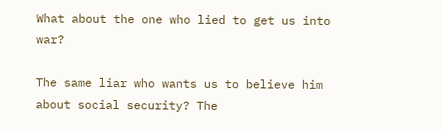What about the one who lied to get us into war?

The same liar who wants us to believe him about social security? The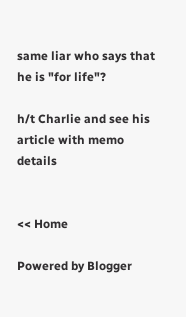same liar who says that he is "for life"?

h/t Charlie and see his article with memo details


<< Home

Powered by Blogger